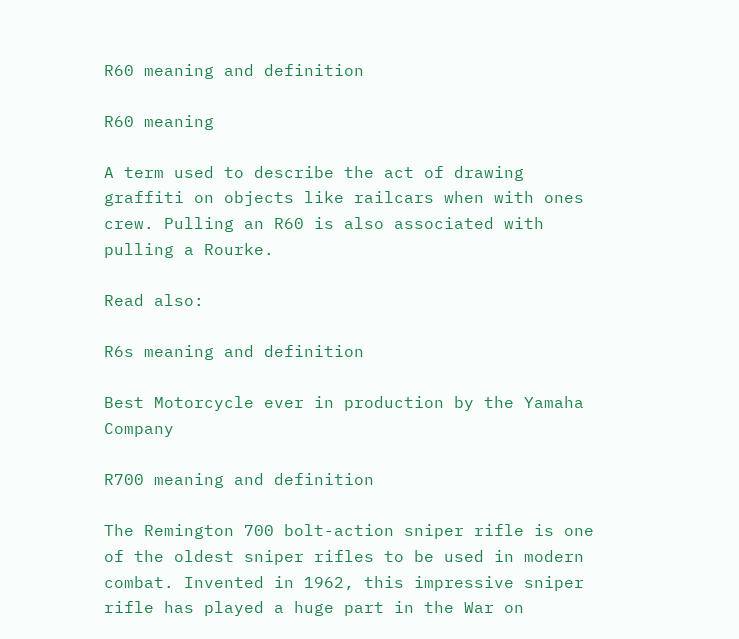R60 meaning and definition

R60 meaning

A term used to describe the act of drawing graffiti on objects like railcars when with ones crew. Pulling an R60 is also associated with pulling a Rourke.

Read also:

R6s meaning and definition

Best Motorcycle ever in production by the Yamaha Company

R700 meaning and definition

The Remington 700 bolt-action sniper rifle is one of the oldest sniper rifles to be used in modern combat. Invented in 1962, this impressive sniper rifle has played a huge part in the War on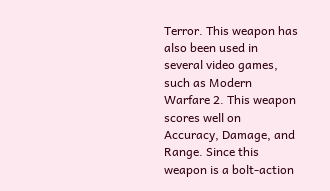Terror. This weapon has also been used in several video games, such as Modern Warfare 2. This weapon scores well on Accuracy, Damage, and Range. Since this weapon is a bolt-action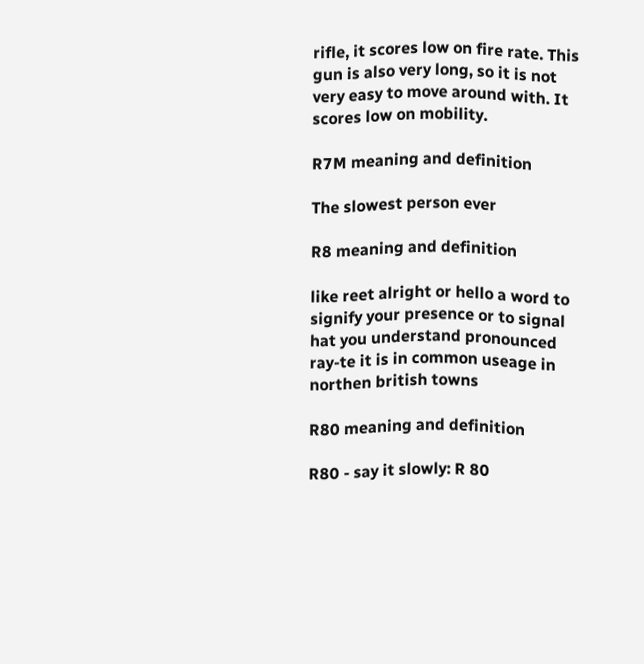rifle, it scores low on fire rate. This gun is also very long, so it is not very easy to move around with. It scores low on mobility.

R7M meaning and definition

The slowest person ever

R8 meaning and definition

like reet alright or hello a word to signify your presence or to signal hat you understand pronounced ray-te it is in common useage in northen british towns

R80 meaning and definition

R80 - say it slowly: R 80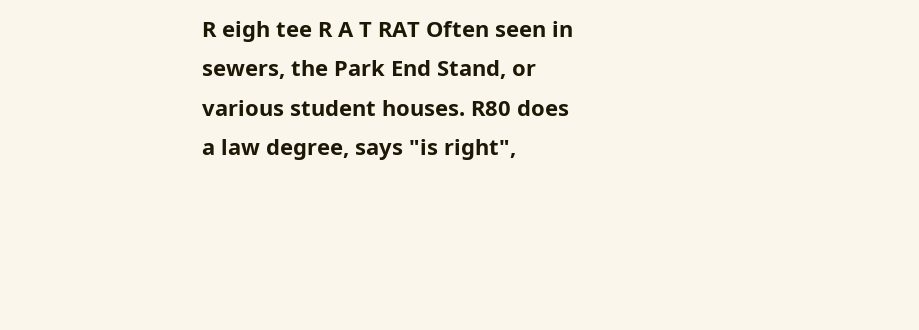R eigh tee R A T RAT Often seen in sewers, the Park End Stand, or various student houses. R80 does a law degree, says "is right",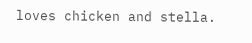loves chicken and stella.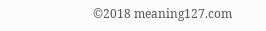©2018 meaning127.com